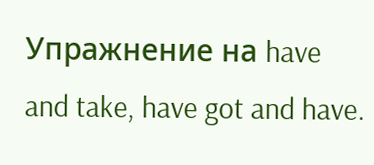Упражнение на have and take, have got and have.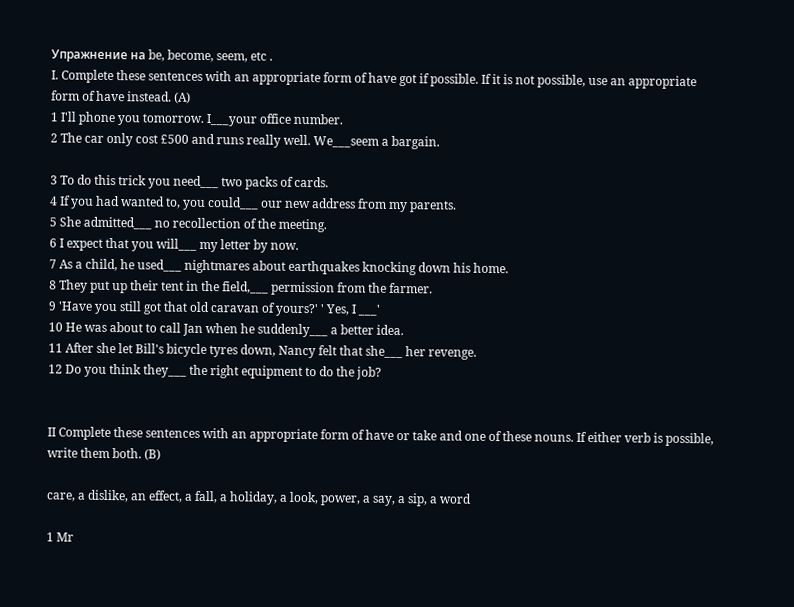Упражнение на be, become, seem, etc .
I. Complete these sentences with an appropriate form of have got if possible. If it is not possible, use an appropriate form of have instead. (A)
1 I'll phone you tomorrow. I___your office number.
2 The car only cost £500 and runs really well. We___seem a bargain.

3 To do this trick you need___ two packs of cards.
4 If you had wanted to, you could___ our new address from my parents.
5 She admitted___ no recollection of the meeting.
6 I expect that you will___ my letter by now.
7 As a child, he used___ nightmares about earthquakes knocking down his home.
8 They put up their tent in the field,___ permission from the farmer.
9 'Have you still got that old caravan of yours?' ' Yes, I ___'
10 He was about to call Jan when he suddenly___ a better idea.
11 After she let Bill's bicycle tyres down, Nancy felt that she___ her revenge.
12 Do you think they___ the right equipment to do the job?


II Complete these sentences with an appropriate form of have or take and one of these nouns. If either verb is possible, write them both. (B)

care, a dislike, an effect, a fall, a holiday, a look, power, a say, a sip, a word

1 Mr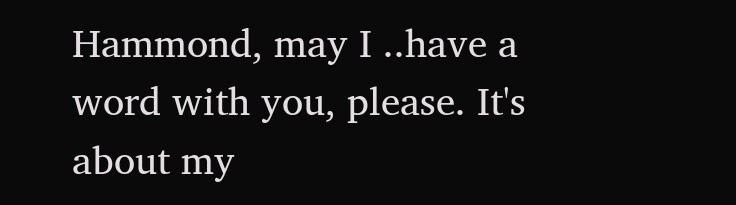Hammond, may I ..have a word with you, please. It's about my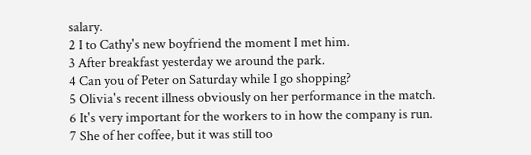salary.
2 I to Cathy's new boyfriend the moment I met him.
3 After breakfast yesterday we around the park.
4 Can you of Peter on Saturday while I go shopping?
5 Olivia's recent illness obviously on her performance in the match.
6 It's very important for the workers to in how the company is run.
7 She of her coffee, but it was still too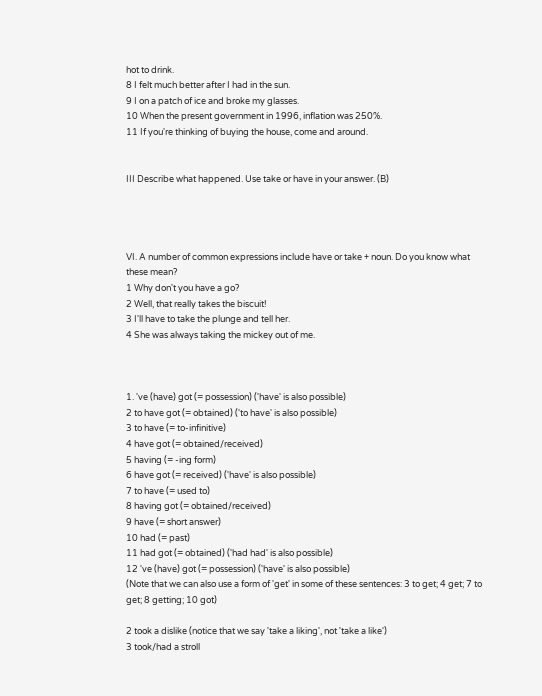hot to drink.
8 I felt much better after I had in the sun.
9 I on a patch of ice and broke my glasses.
10 When the present government in 1996, inflation was 250%.
11 If you're thinking of buying the house, come and around.


III Describe what happened. Use take or have in your answer. (B)




VI. A number of common expressions include have or take + noun. Do you know what these mean?
1 Why don't you have a go?
2 Well, that really takes the biscuit!
3 I'll have to take the plunge and tell her.
4 She was always taking the mickey out of me.



1. 've (have) got (= possession) ('have' is also possible)
2 to have got (= obtained) ('to have' is also possible)
3 to have (= to-infinitive)
4 have got (= obtained/received)
5 having (= -ing form)
6 have got (= received) ('have' is also possible)
7 to have (= used to)
8 having got (= obtained/received)
9 have (= short answer)
10 had (= past)
11 had got (= obtained) ('had had' is also possible)
12 've (have) got (= possession) ('have' is also possible)
(Note that we can also use a form of 'get' in some of these sentences: 3 to get; 4 get; 7 to get; 8 getting; 10 got)

2 took a dislike (notice that we say 'take a liking', not 'take a like')
3 took/had a stroll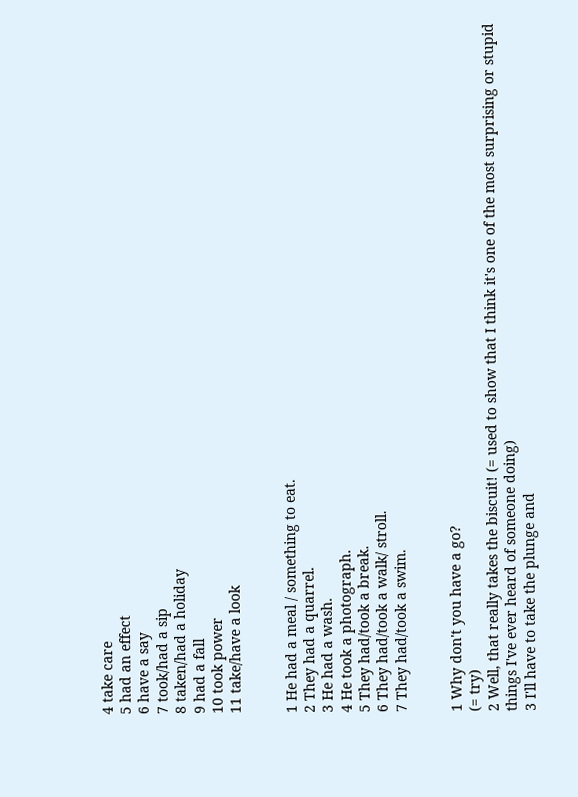4 take care
5 had an effect
6 have a say
7 took/had a sip
8 taken/had a holiday
9 had a fall
10 took power
11 take/have a look


1 He had a meal / something to eat.
2 They had a quarrel.
3 He had a wash.
4 He took a photograph.
5 They had/took a break.
6 They had/took a walk/ stroll.
7 They had/took a swim.


1 Why don't you have a go?
(= try)
2 Well, that really takes the biscuit! (= used to show that I think it's one of the most surprising or stupid things I've ever heard of someone doing)
3 I'll have to take the plunge and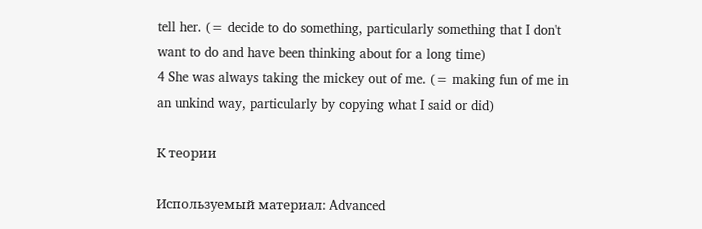tell her. (= decide to do something, particularly something that I don't want to do and have been thinking about for a long time)
4 She was always taking the mickey out of me. (= making fun of me in an unkind way, particularly by copying what I said or did)

К теории

Используемый материал: Advanced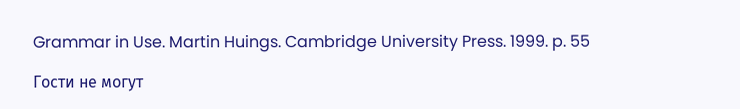Grammar in Use. Martin Huings. Cambridge University Press. 1999. p. 55

Гости не могут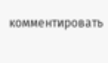комментировать